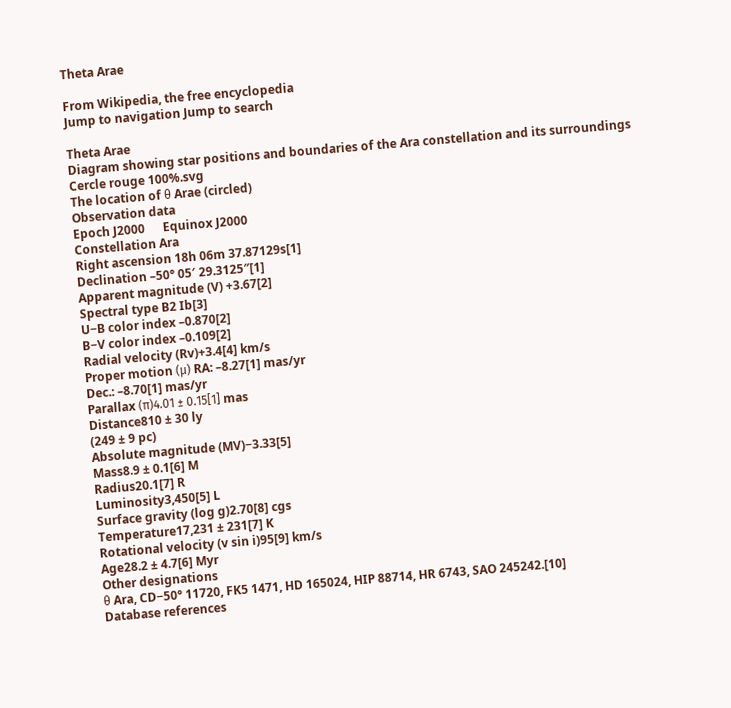Theta Arae

From Wikipedia, the free encyclopedia
Jump to navigation Jump to search

Theta Arae
Diagram showing star positions and boundaries of the Ara constellation and its surroundings
Cercle rouge 100%.svg
The location of θ Arae (circled)
Observation data
Epoch J2000      Equinox J2000
Constellation Ara
Right ascension 18h 06m 37.87129s[1]
Declination –50° 05′ 29.3125″[1]
Apparent magnitude (V) +3.67[2]
Spectral type B2 Ib[3]
U−B color index –0.870[2]
B−V color index –0.109[2]
Radial velocity (Rv)+3.4[4] km/s
Proper motion (μ) RA: –8.27[1] mas/yr
Dec.: –8.70[1] mas/yr
Parallax (π)4.01 ± 0.15[1] mas
Distance810 ± 30 ly
(249 ± 9 pc)
Absolute magnitude (MV)−3.33[5]
Mass8.9 ± 0.1[6] M
Radius20.1[7] R
Luminosity3,450[5] L
Surface gravity (log g)2.70[8] cgs
Temperature17,231 ± 231[7] K
Rotational velocity (v sin i)95[9] km/s
Age28.2 ± 4.7[6] Myr
Other designations
θ Ara, CD−50° 11720, FK5 1471, HD 165024, HIP 88714, HR 6743, SAO 245242.[10]
Database references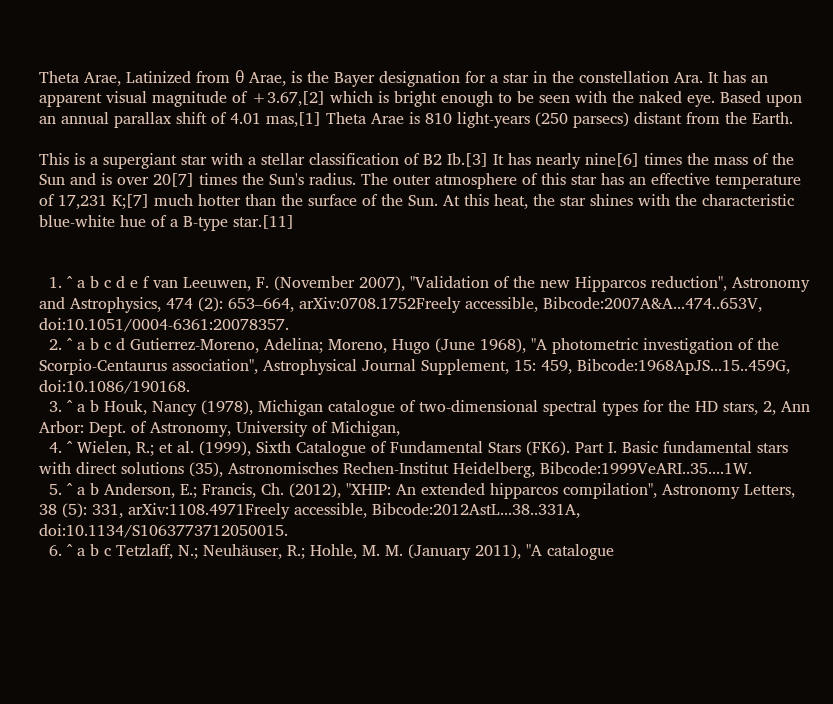Theta Arae, Latinized from θ Arae, is the Bayer designation for a star in the constellation Ara. It has an apparent visual magnitude of +3.67,[2] which is bright enough to be seen with the naked eye. Based upon an annual parallax shift of 4.01 mas,[1] Theta Arae is 810 light-years (250 parsecs) distant from the Earth.

This is a supergiant star with a stellar classification of B2 Ib.[3] It has nearly nine[6] times the mass of the Sun and is over 20[7] times the Sun's radius. The outer atmosphere of this star has an effective temperature of 17,231 K;[7] much hotter than the surface of the Sun. At this heat, the star shines with the characteristic blue-white hue of a B-type star.[11]


  1. ^ a b c d e f van Leeuwen, F. (November 2007), "Validation of the new Hipparcos reduction", Astronomy and Astrophysics, 474 (2): 653–664, arXiv:0708.1752Freely accessible, Bibcode:2007A&A...474..653V, doi:10.1051/0004-6361:20078357.
  2. ^ a b c d Gutierrez-Moreno, Adelina; Moreno, Hugo (June 1968), "A photometric investigation of the Scorpio-Centaurus association", Astrophysical Journal Supplement, 15: 459, Bibcode:1968ApJS...15..459G, doi:10.1086/190168.
  3. ^ a b Houk, Nancy (1978), Michigan catalogue of two-dimensional spectral types for the HD stars, 2, Ann Arbor: Dept. of Astronomy, University of Michigan,
  4. ^ Wielen, R.; et al. (1999), Sixth Catalogue of Fundamental Stars (FK6). Part I. Basic fundamental stars with direct solutions (35), Astronomisches Rechen-Institut Heidelberg, Bibcode:1999VeARI..35....1W.
  5. ^ a b Anderson, E.; Francis, Ch. (2012), "XHIP: An extended hipparcos compilation", Astronomy Letters, 38 (5): 331, arXiv:1108.4971Freely accessible, Bibcode:2012AstL...38..331A, doi:10.1134/S1063773712050015.
  6. ^ a b c Tetzlaff, N.; Neuhäuser, R.; Hohle, M. M. (January 2011), "A catalogue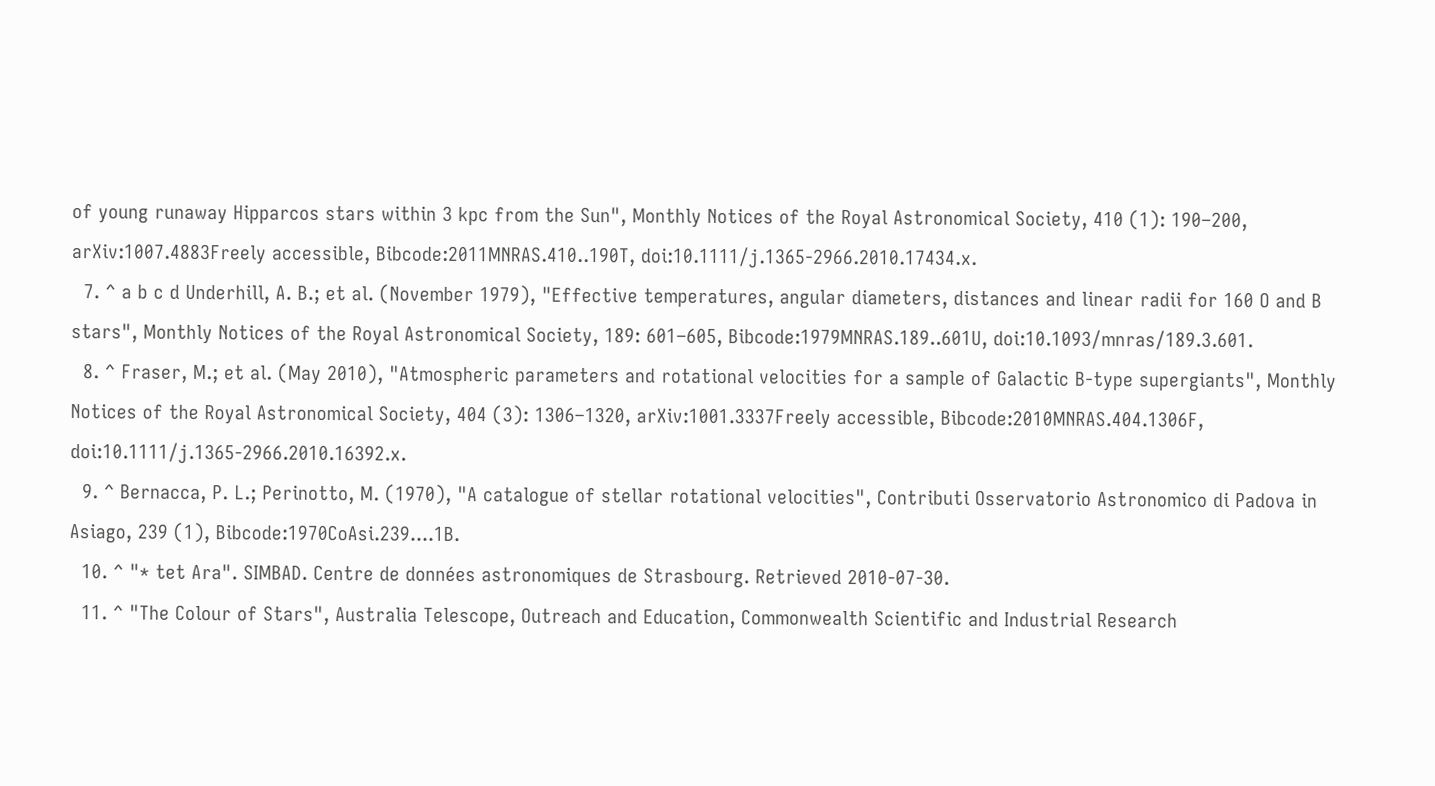of young runaway Hipparcos stars within 3 kpc from the Sun", Monthly Notices of the Royal Astronomical Society, 410 (1): 190–200, arXiv:1007.4883Freely accessible, Bibcode:2011MNRAS.410..190T, doi:10.1111/j.1365-2966.2010.17434.x.
  7. ^ a b c d Underhill, A. B.; et al. (November 1979), "Effective temperatures, angular diameters, distances and linear radii for 160 O and B stars", Monthly Notices of the Royal Astronomical Society, 189: 601–605, Bibcode:1979MNRAS.189..601U, doi:10.1093/mnras/189.3.601.
  8. ^ Fraser, M.; et al. (May 2010), "Atmospheric parameters and rotational velocities for a sample of Galactic B-type supergiants", Monthly Notices of the Royal Astronomical Society, 404 (3): 1306–1320, arXiv:1001.3337Freely accessible, Bibcode:2010MNRAS.404.1306F, doi:10.1111/j.1365-2966.2010.16392.x.
  9. ^ Bernacca, P. L.; Perinotto, M. (1970), "A catalogue of stellar rotational velocities", Contributi Osservatorio Astronomico di Padova in Asiago, 239 (1), Bibcode:1970CoAsi.239....1B.
  10. ^ "* tet Ara". SIMBAD. Centre de données astronomiques de Strasbourg. Retrieved 2010-07-30.
  11. ^ "The Colour of Stars", Australia Telescope, Outreach and Education, Commonwealth Scientific and Industrial Research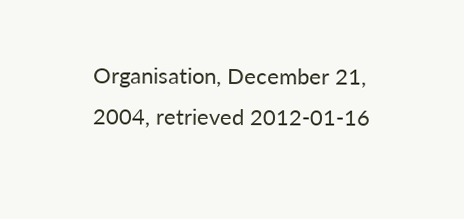Organisation, December 21, 2004, retrieved 2012-01-16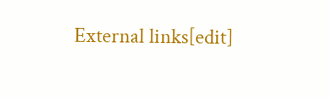External links[edit]